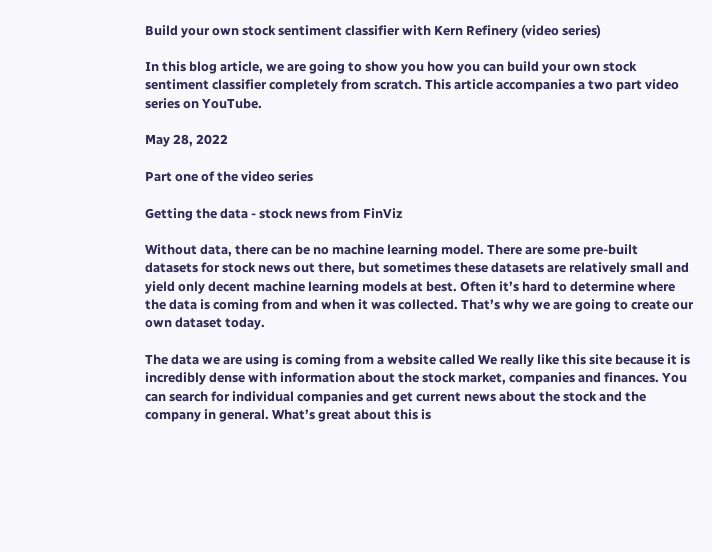Build your own stock sentiment classifier with Kern Refinery (video series)

In this blog article, we are going to show you how you can build your own stock sentiment classifier completely from scratch. This article accompanies a two part video series on YouTube.

May 28, 2022

Part one of the video series

Getting the data - stock news from FinViz

Without data, there can be no machine learning model. There are some pre-built datasets for stock news out there, but sometimes these datasets are relatively small and yield only decent machine learning models at best. Often it’s hard to determine where the data is coming from and when it was collected. That’s why we are going to create our own dataset today.

The data we are using is coming from a website called We really like this site because it is incredibly dense with information about the stock market, companies and finances. You can search for individual companies and get current news about the stock and the company in general. What’s great about this is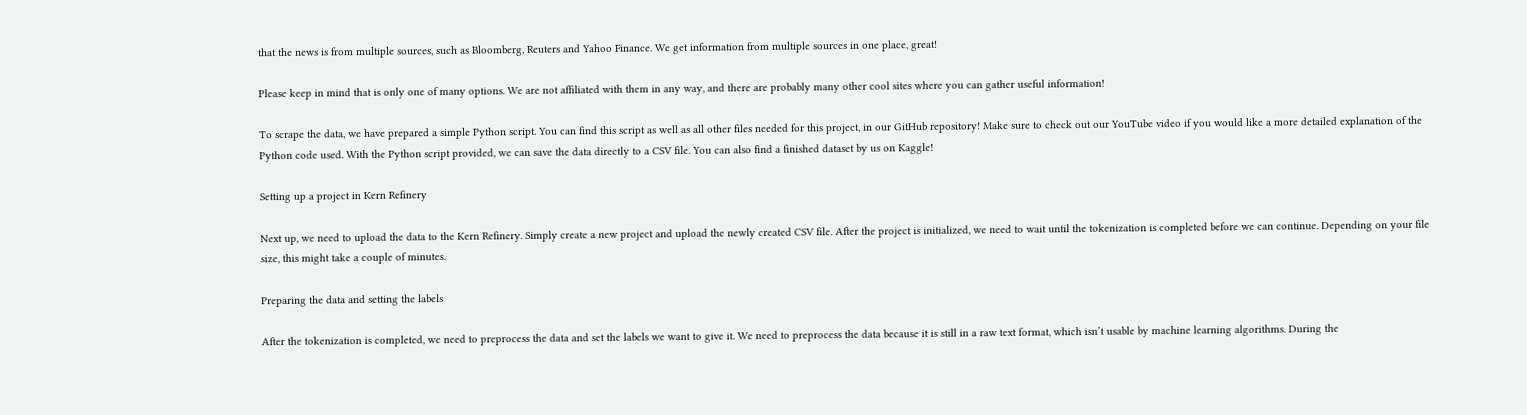that the news is from multiple sources, such as Bloomberg, Reuters and Yahoo Finance. We get information from multiple sources in one place, great!

Please keep in mind that is only one of many options. We are not affiliated with them in any way, and there are probably many other cool sites where you can gather useful information!

To scrape the data, we have prepared a simple Python script. You can find this script as well as all other files needed for this project, in our GitHub repository! Make sure to check out our YouTube video if you would like a more detailed explanation of the Python code used. With the Python script provided, we can save the data directly to a CSV file. You can also find a finished dataset by us on Kaggle!

Setting up a project in Kern Refinery

Next up, we need to upload the data to the Kern Refinery. Simply create a new project and upload the newly created CSV file. After the project is initialized, we need to wait until the tokenization is completed before we can continue. Depending on your file size, this might take a couple of minutes.

Preparing the data and setting the labels

After the tokenization is completed, we need to preprocess the data and set the labels we want to give it. We need to preprocess the data because it is still in a raw text format, which isn’t usable by machine learning algorithms. During the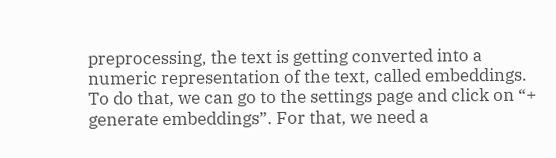preprocessing, the text is getting converted into a numeric representation of the text, called embeddings. To do that, we can go to the settings page and click on “+ generate embeddings”. For that, we need a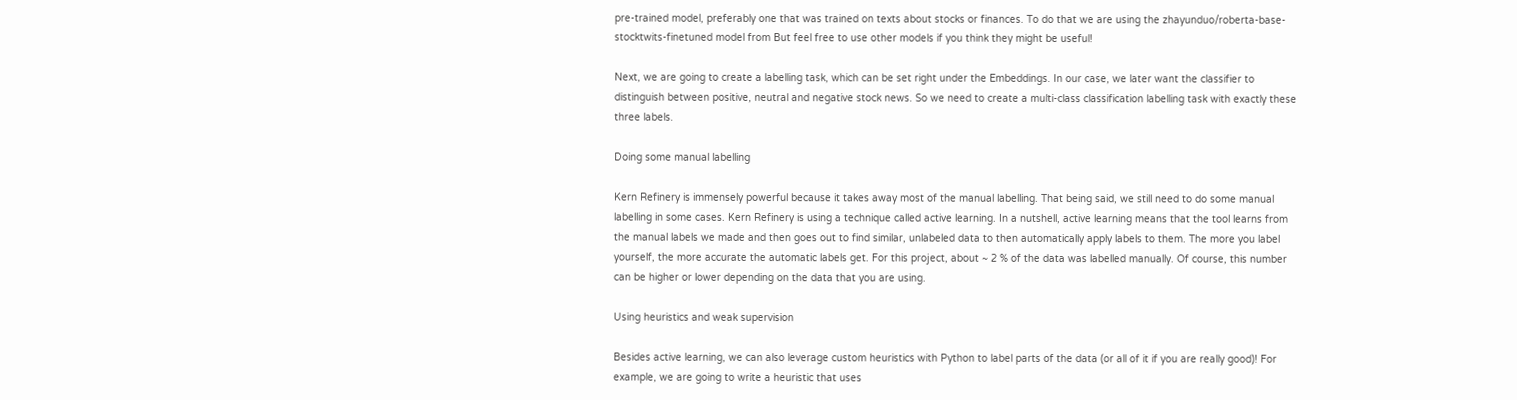pre-trained model, preferably one that was trained on texts about stocks or finances. To do that we are using the zhayunduo/roberta-base-stocktwits-finetuned model from But feel free to use other models if you think they might be useful!

Next, we are going to create a labelling task, which can be set right under the Embeddings. In our case, we later want the classifier to distinguish between positive, neutral and negative stock news. So we need to create a multi-class classification labelling task with exactly these three labels.

Doing some manual labelling

Kern Refinery is immensely powerful because it takes away most of the manual labelling. That being said, we still need to do some manual labelling in some cases. Kern Refinery is using a technique called active learning. In a nutshell, active learning means that the tool learns from the manual labels we made and then goes out to find similar, unlabeled data to then automatically apply labels to them. The more you label yourself, the more accurate the automatic labels get. For this project, about ~ 2 % of the data was labelled manually. Of course, this number can be higher or lower depending on the data that you are using.

Using heuristics and weak supervision

Besides active learning, we can also leverage custom heuristics with Python to label parts of the data (or all of it if you are really good)! For example, we are going to write a heuristic that uses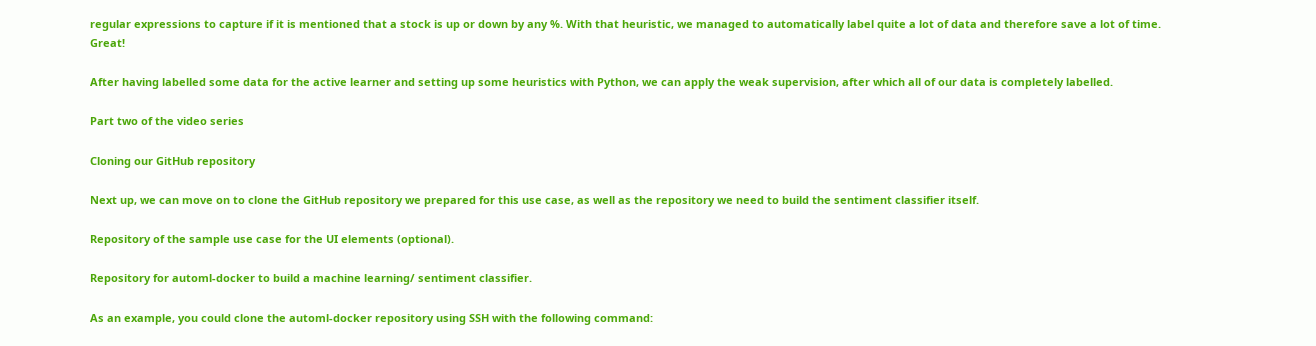regular expressions to capture if it is mentioned that a stock is up or down by any %. With that heuristic, we managed to automatically label quite a lot of data and therefore save a lot of time. Great!

After having labelled some data for the active learner and setting up some heuristics with Python, we can apply the weak supervision, after which all of our data is completely labelled.

Part two of the video series

Cloning our GitHub repository

Next up, we can move on to clone the GitHub repository we prepared for this use case, as well as the repository we need to build the sentiment classifier itself.

Repository of the sample use case for the UI elements (optional).

Repository for automl-docker to build a machine learning/ sentiment classifier.

As an example, you could clone the automl-docker repository using SSH with the following command: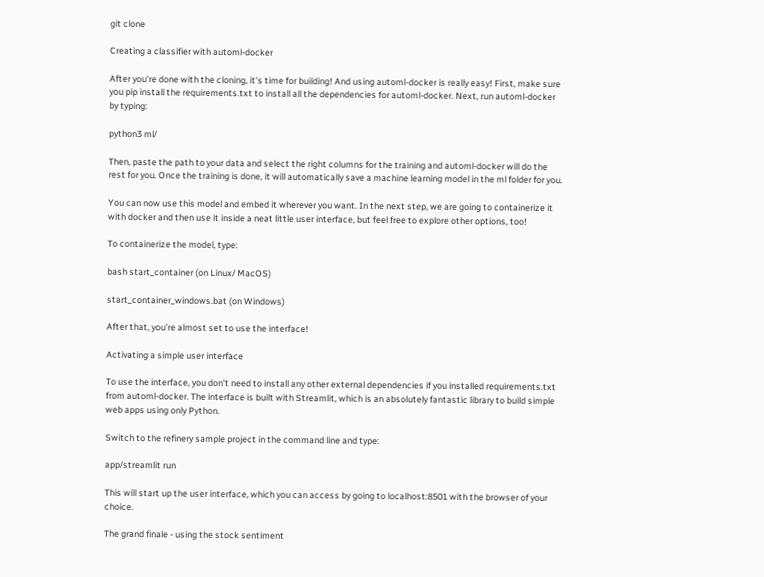git clone

Creating a classifier with automl-docker

After you’re done with the cloning, it's time for building! And using automl-docker is really easy! First, make sure you pip install the requirements.txt to install all the dependencies for automl-docker. Next, run automl-docker by typing:

python3 ml/

Then, paste the path to your data and select the right columns for the training and automl-docker will do the rest for you. Once the training is done, it will automatically save a machine learning model in the ml folder for you.

You can now use this model and embed it wherever you want. In the next step, we are going to containerize it with docker and then use it inside a neat little user interface, but feel free to explore other options, too!

To containerize the model, type:

bash start_container (on Linux/ MacOS)

start_container_windows.bat (on Windows)

After that, you’re almost set to use the interface!

Activating a simple user interface

To use the interface, you don’t need to install any other external dependencies if you installed requirements.txt from automl-docker. The interface is built with Streamlit, which is an absolutely fantastic library to build simple web apps using only Python.

Switch to the refinery sample project in the command line and type:

app/streamlit run

This will start up the user interface, which you can access by going to localhost:8501 with the browser of your choice.

The grand finale - using the stock sentiment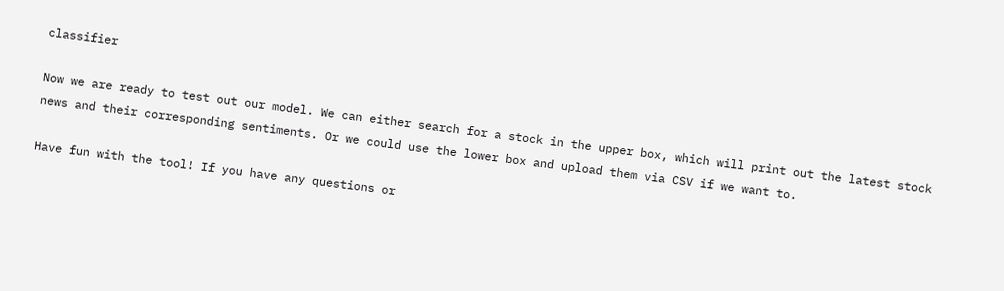classifier

Now we are ready to test out our model. We can either search for a stock in the upper box, which will print out the latest stock news and their corresponding sentiments. Or we could use the lower box and upload them via CSV if we want to.

Have fun with the tool! If you have any questions or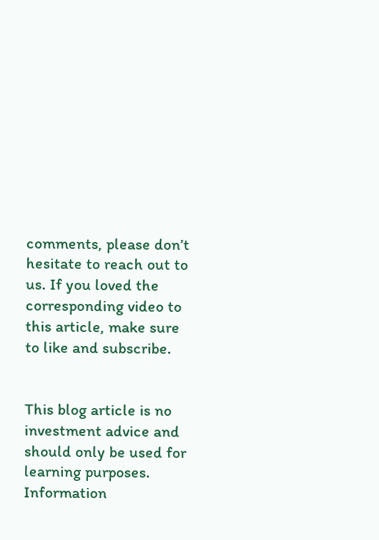comments, please don’t hesitate to reach out to us. If you loved the corresponding video to this article, make sure to like and subscribe.


This blog article is no investment advice and should only be used for learning purposes. Information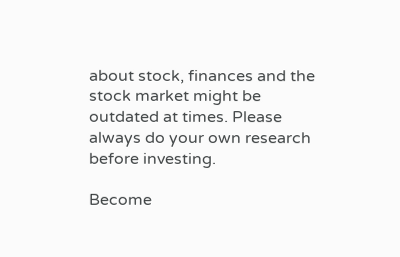about stock, finances and the stock market might be outdated at times. Please always do your own research before investing.

Become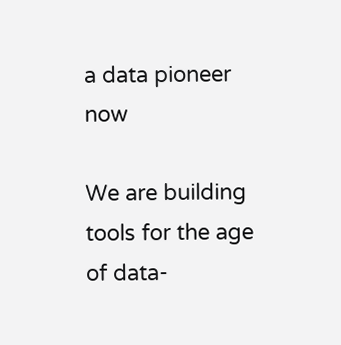a data pioneer now

We are building tools for the age of data-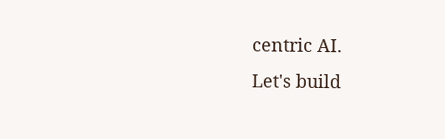centric AI.
Let's build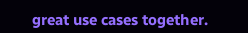great use cases together.